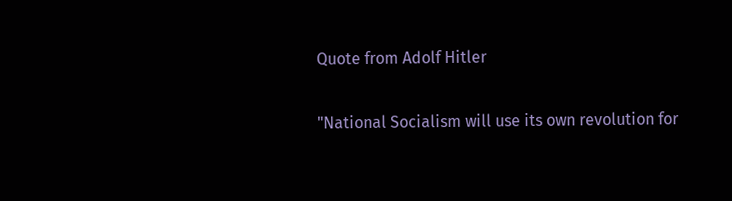Quote from Adolf Hitler

"National Socialism will use its own revolution for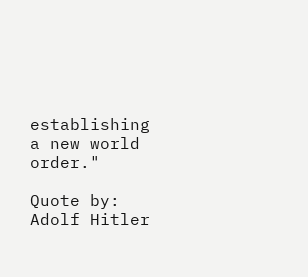establishing a new world order."

Quote by:
Adolf Hitler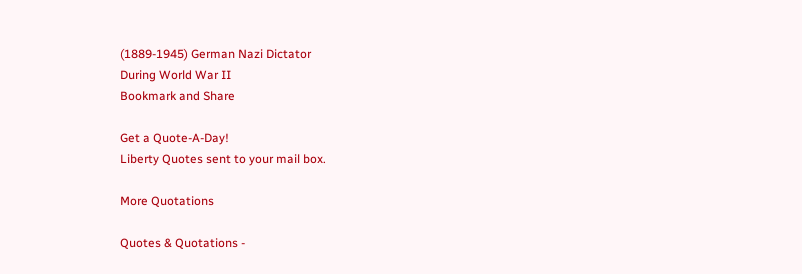(1889-1945) German Nazi Dictator
During World War II
Bookmark and Share

Get a Quote-A-Day!
Liberty Quotes sent to your mail box.

More Quotations

Quotes & Quotations -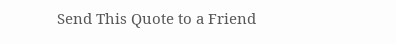Send This Quote to a Friend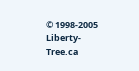© 1998-2005 Liberty-Tree.ca